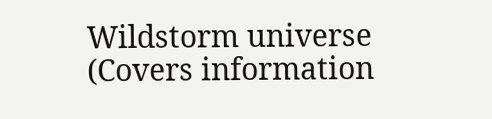Wildstorm universe
(Covers information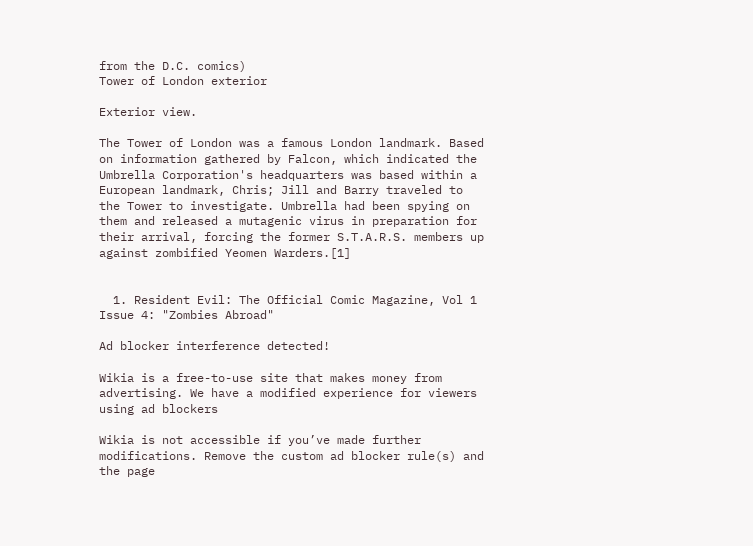from the D.C. comics)
Tower of London exterior

Exterior view.

The Tower of London was a famous London landmark. Based on information gathered by Falcon, which indicated the Umbrella Corporation's headquarters was based within a European landmark, Chris; Jill and Barry traveled to the Tower to investigate. Umbrella had been spying on them and released a mutagenic virus in preparation for their arrival, forcing the former S.T.A.R.S. members up against zombified Yeomen Warders.[1]


  1. Resident Evil: The Official Comic Magazine, Vol 1 Issue 4: "Zombies Abroad"

Ad blocker interference detected!

Wikia is a free-to-use site that makes money from advertising. We have a modified experience for viewers using ad blockers

Wikia is not accessible if you’ve made further modifications. Remove the custom ad blocker rule(s) and the page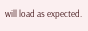will load as expected.